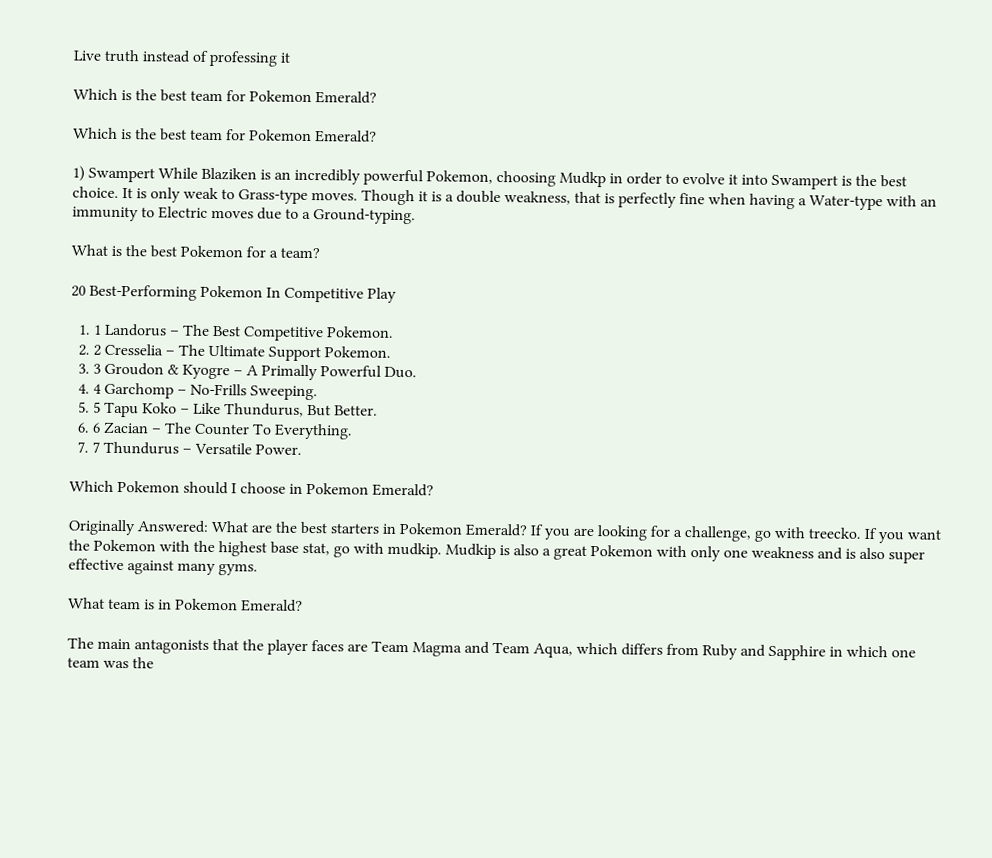Live truth instead of professing it

Which is the best team for Pokemon Emerald?

Which is the best team for Pokemon Emerald?

1) Swampert While Blaziken is an incredibly powerful Pokemon, choosing Mudkp in order to evolve it into Swampert is the best choice. It is only weak to Grass-type moves. Though it is a double weakness, that is perfectly fine when having a Water-type with an immunity to Electric moves due to a Ground-typing.

What is the best Pokemon for a team?

20 Best-Performing Pokemon In Competitive Play

  1. 1 Landorus – The Best Competitive Pokemon.
  2. 2 Cresselia – The Ultimate Support Pokemon.
  3. 3 Groudon & Kyogre – A Primally Powerful Duo.
  4. 4 Garchomp – No-Frills Sweeping.
  5. 5 Tapu Koko – Like Thundurus, But Better.
  6. 6 Zacian – The Counter To Everything.
  7. 7 Thundurus – Versatile Power.

Which Pokemon should I choose in Pokemon Emerald?

Originally Answered: What are the best starters in Pokemon Emerald? If you are looking for a challenge, go with treecko. If you want the Pokemon with the highest base stat, go with mudkip. Mudkip is also a great Pokemon with only one weakness and is also super effective against many gyms.

What team is in Pokemon Emerald?

The main antagonists that the player faces are Team Magma and Team Aqua, which differs from Ruby and Sapphire in which one team was the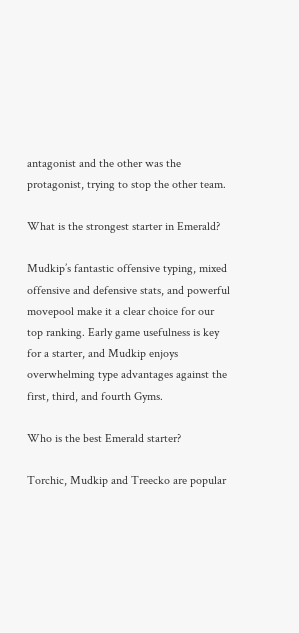antagonist and the other was the protagonist, trying to stop the other team.

What is the strongest starter in Emerald?

Mudkip’s fantastic offensive typing, mixed offensive and defensive stats, and powerful movepool make it a clear choice for our top ranking. Early game usefulness is key for a starter, and Mudkip enjoys overwhelming type advantages against the first, third, and fourth Gyms.

Who is the best Emerald starter?

Torchic, Mudkip and Treecko are popular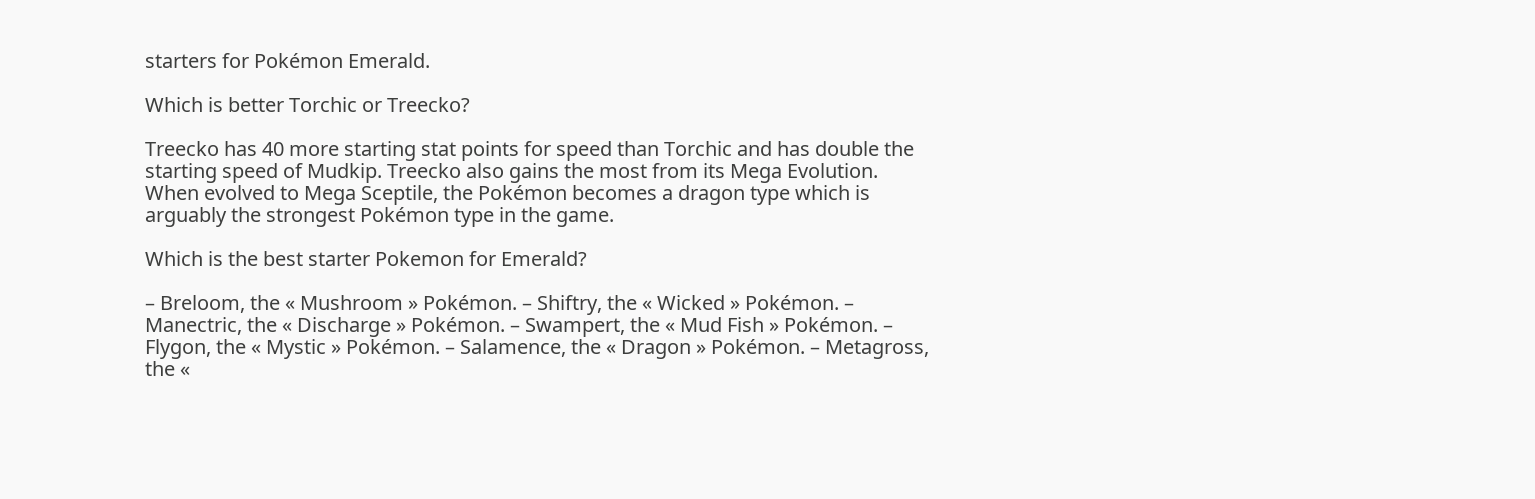starters for Pokémon Emerald.

Which is better Torchic or Treecko?

Treecko has 40 more starting stat points for speed than Torchic and has double the starting speed of Mudkip. Treecko also gains the most from its Mega Evolution. When evolved to Mega Sceptile, the Pokémon becomes a dragon type which is arguably the strongest Pokémon type in the game.

Which is the best starter Pokemon for Emerald?

– Breloom, the « Mushroom » Pokémon. – Shiftry, the « Wicked » Pokémon. – Manectric, the « Discharge » Pokémon. – Swampert, the « Mud Fish » Pokémon. – Flygon, the « Mystic » Pokémon. – Salamence, the « Dragon » Pokémon. – Metagross, the «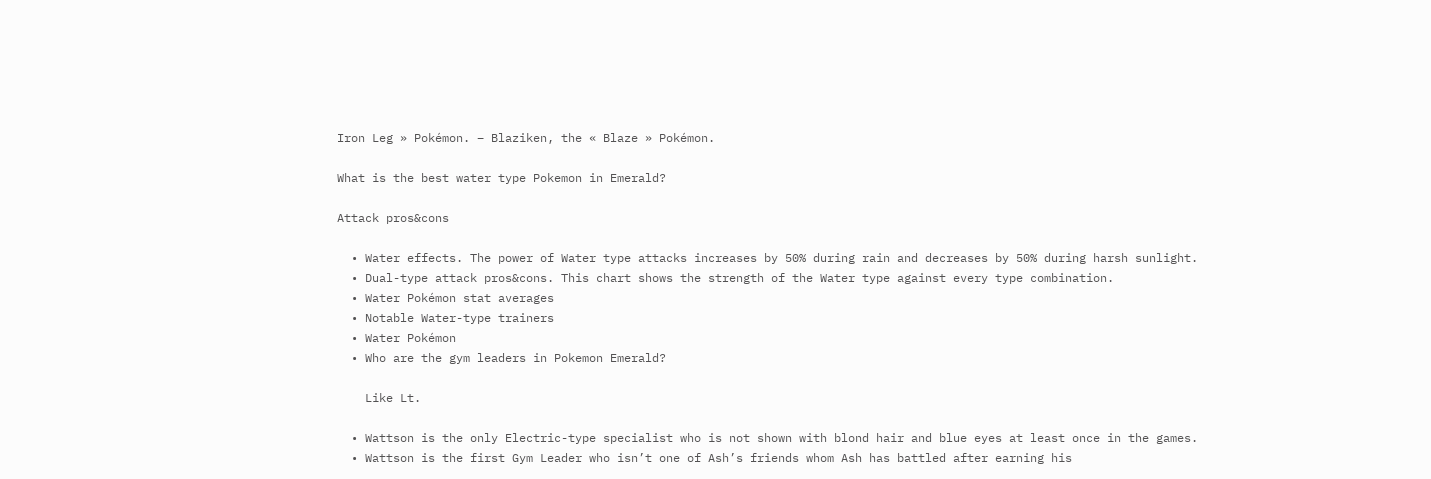Iron Leg » Pokémon. – Blaziken, the « Blaze » Pokémon.

What is the best water type Pokemon in Emerald?

Attack pros&cons

  • Water effects. The power of Water type attacks increases by 50% during rain and decreases by 50% during harsh sunlight.
  • Dual-type attack pros&cons. This chart shows the strength of the Water type against every type combination.
  • Water Pokémon stat averages
  • Notable Water-type trainers
  • Water Pokémon
  • Who are the gym leaders in Pokemon Emerald?

    Like Lt.

  • Wattson is the only Electric-type specialist who is not shown with blond hair and blue eyes at least once in the games.
  • Wattson is the first Gym Leader who isn’t one of Ash’s friends whom Ash has battled after earning his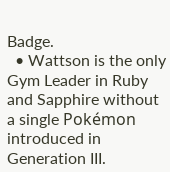Badge.
  • Wattson is the only Gym Leader in Ruby and Sapphire without a single Pokémon introduced in Generation III.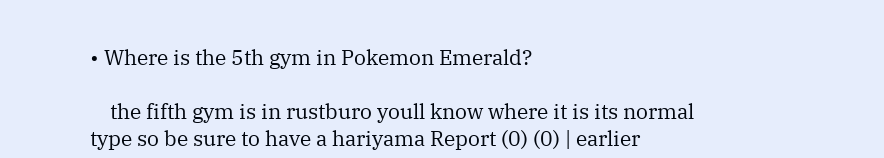• Where is the 5th gym in Pokemon Emerald?

    the fifth gym is in rustburo youll know where it is its normal type so be sure to have a hariyama Report (0) (0) | earlier